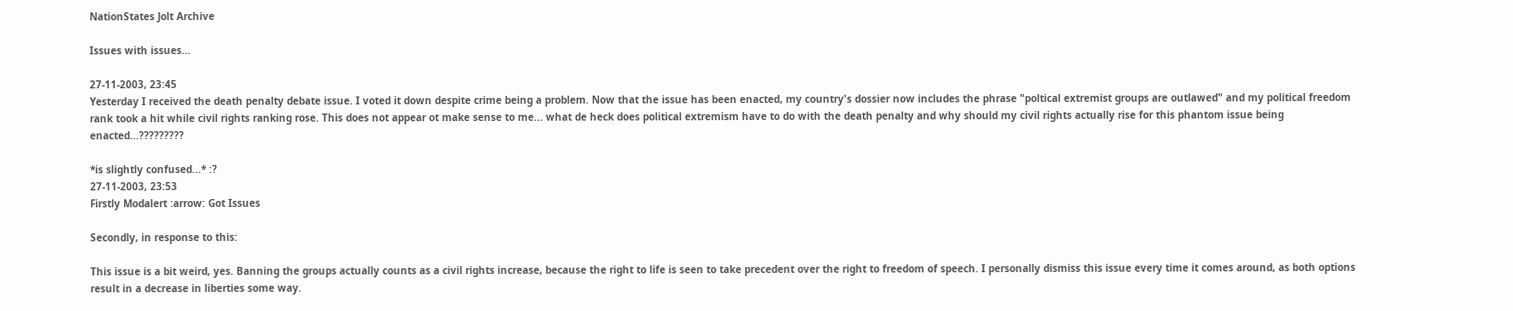NationStates Jolt Archive

Issues with issues...

27-11-2003, 23:45
Yesterday I received the death penalty debate issue. I voted it down despite crime being a problem. Now that the issue has been enacted, my country's dossier now includes the phrase "poltical extremist groups are outlawed" and my political freedom rank took a hit while civil rights ranking rose. This does not appear ot make sense to me... what de heck does political extremism have to do with the death penalty and why should my civil rights actually rise for this phantom issue being enacted...?????????

*is slightly confused...* :?
27-11-2003, 23:53
Firstly Modalert :arrow: Got Issues

Secondly, in response to this:

This issue is a bit weird, yes. Banning the groups actually counts as a civil rights increase, because the right to life is seen to take precedent over the right to freedom of speech. I personally dismiss this issue every time it comes around, as both options result in a decrease in liberties some way.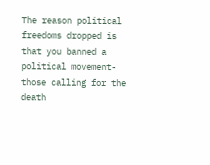The reason political freedoms dropped is that you banned a political movement- those calling for the death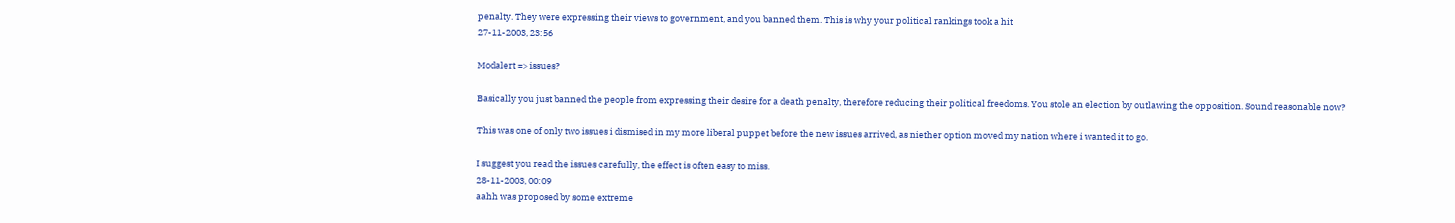penalty. They were expressing their views to government, and you banned them. This is why your political rankings took a hit
27-11-2003, 23:56

Modalert => issues?

Basically you just banned the people from expressing their desire for a death penalty, therefore reducing their political freedoms. You stole an election by outlawing the opposition. Sound reasonable now?

This was one of only two issues i dismised in my more liberal puppet before the new issues arrived, as niether option moved my nation where i wanted it to go.

I suggest you read the issues carefully, the effect is often easy to miss.
28-11-2003, 00:09
aahh was proposed by some extreme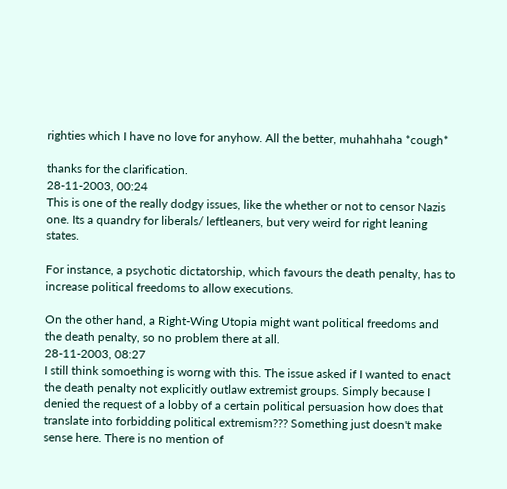righties which I have no love for anyhow. All the better, muhahhaha *cough*

thanks for the clarification.
28-11-2003, 00:24
This is one of the really dodgy issues, like the whether or not to censor Nazis one. Its a quandry for liberals/ leftleaners, but very weird for right leaning states.

For instance, a psychotic dictatorship, which favours the death penalty, has to increase political freedoms to allow executions.

On the other hand, a Right-Wing Utopia might want political freedoms and the death penalty, so no problem there at all.
28-11-2003, 08:27
I still think somoething is worng with this. The issue asked if I wanted to enact the death penalty not explicitly outlaw extremist groups. Simply because I denied the request of a lobby of a certain political persuasion how does that translate into forbidding political extremism??? Something just doesn't make sense here. There is no mention of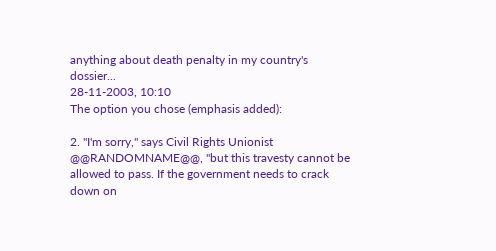anything about death penalty in my country's dossier...
28-11-2003, 10:10
The option you chose (emphasis added):

2. "I'm sorry," says Civil Rights Unionist @@RANDOMNAME@@, "but this travesty cannot be allowed to pass. If the government needs to crack down on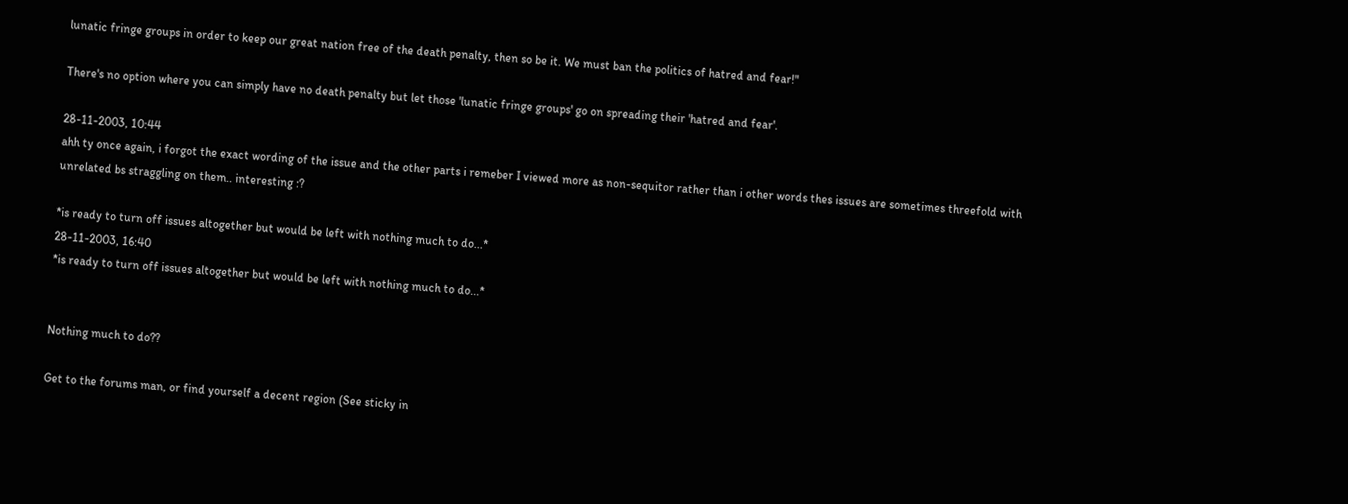lunatic fringe groups in order to keep our great nation free of the death penalty, then so be it. We must ban the politics of hatred and fear!"

There's no option where you can simply have no death penalty but let those 'lunatic fringe groups' go on spreading their 'hatred and fear'.

28-11-2003, 10:44
ahh ty once again, i forgot the exact wording of the issue and the other parts i remeber I viewed more as non-sequitor rather than i other words thes issues are sometimes threefold with unrelated bs straggling on them.. interesting :?

*is ready to turn off issues altogether but would be left with nothing much to do...*
28-11-2003, 16:40
*is ready to turn off issues altogether but would be left with nothing much to do...*


Nothing much to do??

Get to the forums man, or find yourself a decent region (See sticky in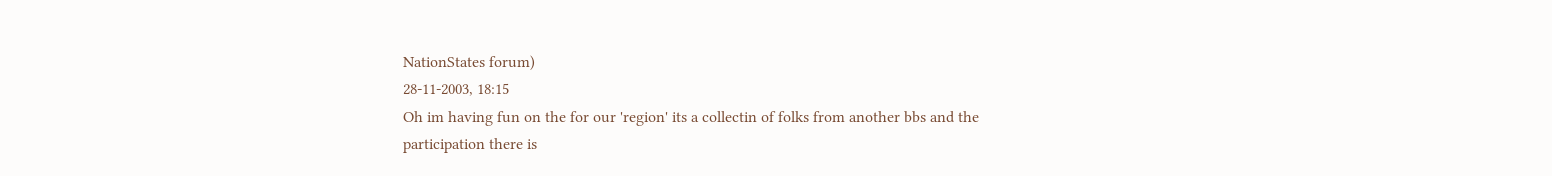NationStates forum)
28-11-2003, 18:15
Oh im having fun on the for our 'region' its a collectin of folks from another bbs and the participation there is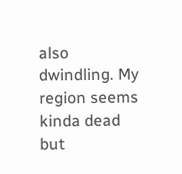also dwindling. My region seems kinda dead but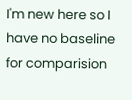I'm new here so I have no baseline for comparision